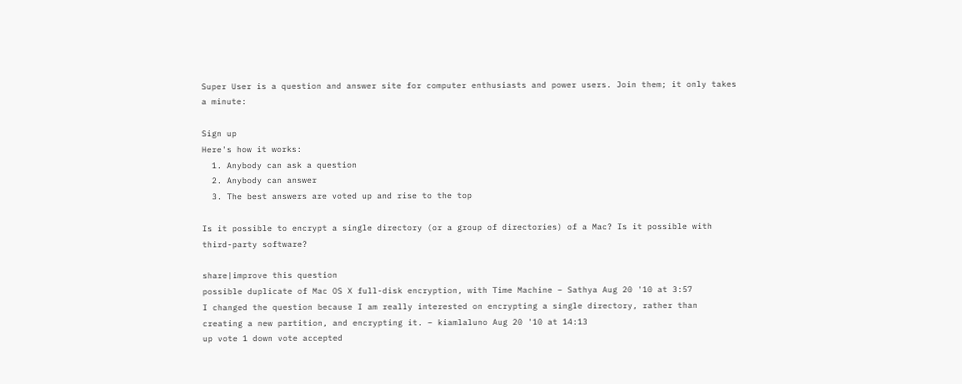Super User is a question and answer site for computer enthusiasts and power users. Join them; it only takes a minute:

Sign up
Here's how it works:
  1. Anybody can ask a question
  2. Anybody can answer
  3. The best answers are voted up and rise to the top

Is it possible to encrypt a single directory (or a group of directories) of a Mac? Is it possible with third-party software?

share|improve this question
possible duplicate of Mac OS X full-disk encryption, with Time Machine – Sathya Aug 20 '10 at 3:57
I changed the question because I am really interested on encrypting a single directory, rather than creating a new partition, and encrypting it. – kiamlaluno Aug 20 '10 at 14:13
up vote 1 down vote accepted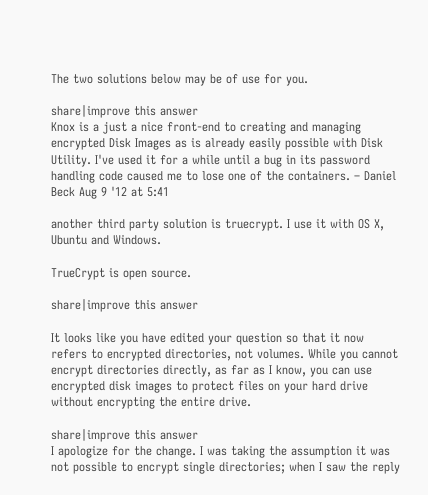The two solutions below may be of use for you.

share|improve this answer
Knox is a just a nice front-end to creating and managing encrypted Disk Images as is already easily possible with Disk Utility. I've used it for a while until a bug in its password handling code caused me to lose one of the containers. – Daniel Beck Aug 9 '12 at 5:41

another third party solution is truecrypt. I use it with OS X, Ubuntu and Windows.

TrueCrypt is open source.

share|improve this answer

It looks like you have edited your question so that it now refers to encrypted directories, not volumes. While you cannot encrypt directories directly, as far as I know, you can use encrypted disk images to protect files on your hard drive without encrypting the entire drive.

share|improve this answer
I apologize for the change. I was taking the assumption it was not possible to encrypt single directories; when I saw the reply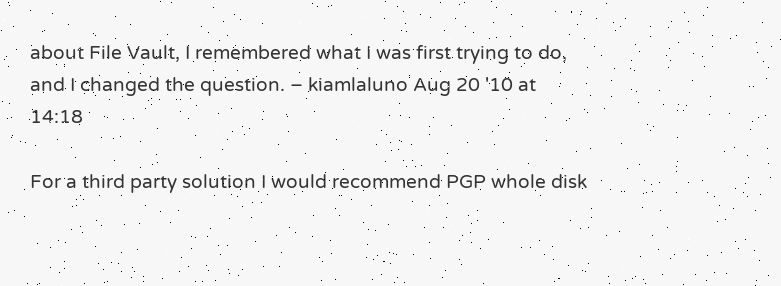about File Vault, I remembered what I was first trying to do, and I changed the question. – kiamlaluno Aug 20 '10 at 14:18

For a third party solution I would recommend PGP whole disk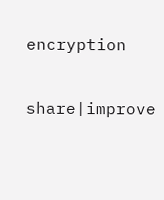encryption

share|improve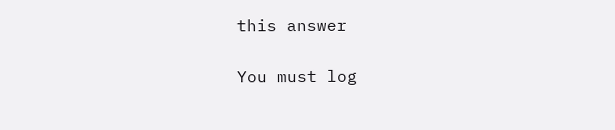this answer

You must log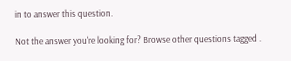in to answer this question.

Not the answer you're looking for? Browse other questions tagged .